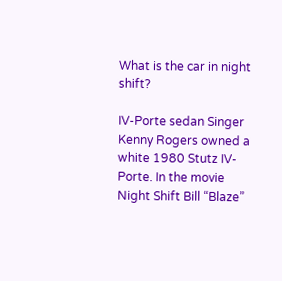What is the car in night shift?

IV-Porte sedan Singer Kenny Rogers owned a white 1980 Stutz IV-Porte. In the movie Night Shift Bill “Blaze”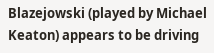Blazejowski (played by Michael Keaton) appears to be driving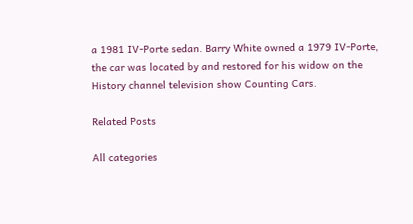a 1981 IV-Porte sedan. Barry White owned a 1979 IV-Porte, the car was located by and restored for his widow on the History channel television show Counting Cars.

Related Posts

All categories